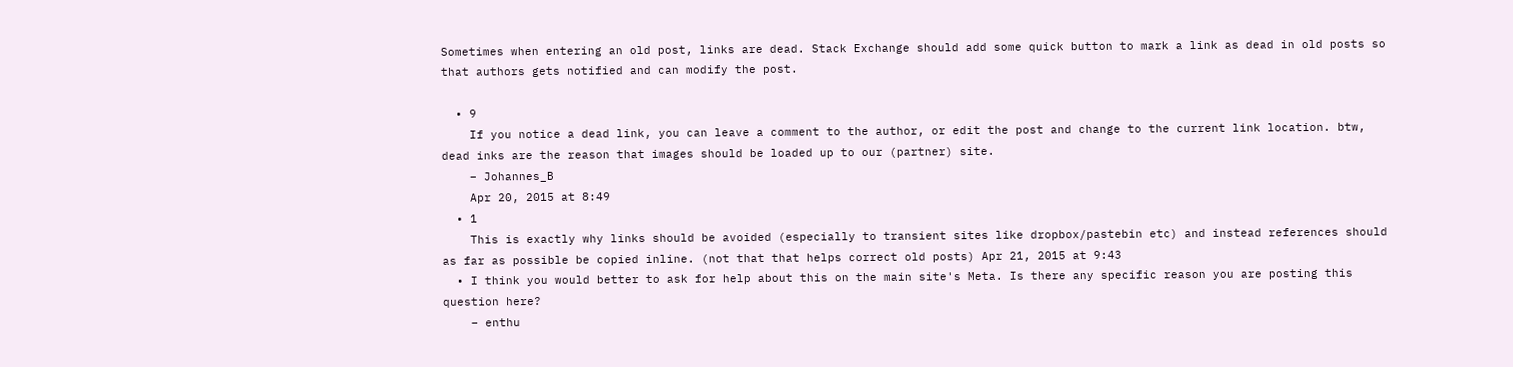Sometimes when entering an old post, links are dead. Stack Exchange should add some quick button to mark a link as dead in old posts so that authors gets notified and can modify the post.

  • 9
    If you notice a dead link, you can leave a comment to the author, or edit the post and change to the current link location. btw, dead inks are the reason that images should be loaded up to our (partner) site.
    – Johannes_B
    Apr 20, 2015 at 8:49
  • 1
    This is exactly why links should be avoided (especially to transient sites like dropbox/pastebin etc) and instead references should as far as possible be copied inline. (not that that helps correct old posts) Apr 21, 2015 at 9:43
  • I think you would better to ask for help about this on the main site's Meta. Is there any specific reason you are posting this question here?
    – enthu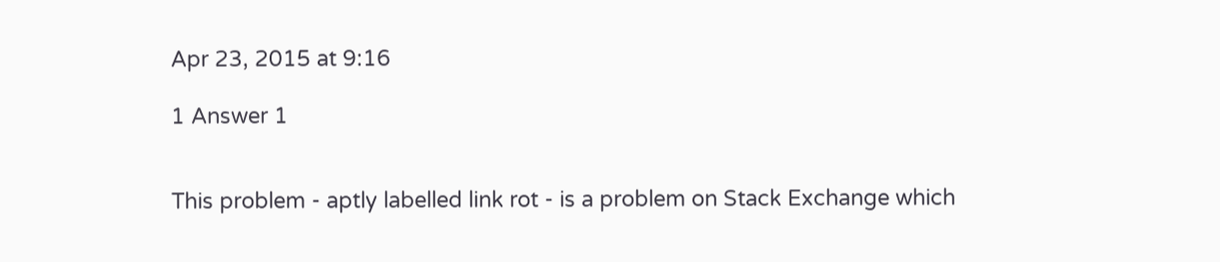Apr 23, 2015 at 9:16

1 Answer 1


This problem - aptly labelled link rot - is a problem on Stack Exchange which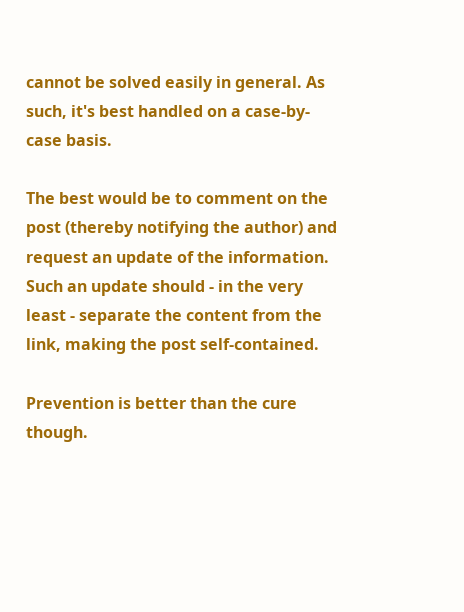cannot be solved easily in general. As such, it's best handled on a case-by-case basis.

The best would be to comment on the post (thereby notifying the author) and request an update of the information. Such an update should - in the very least - separate the content from the link, making the post self-contained.

Prevention is better than the cure though.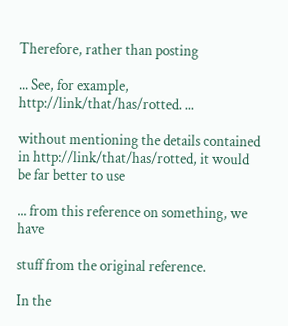Therefore, rather than posting

... See, for example, http://link/that/has/rotted. ...

without mentioning the details contained in http://link/that/has/rotted, it would be far better to use

... from this reference on something, we have

stuff from the original reference.

In the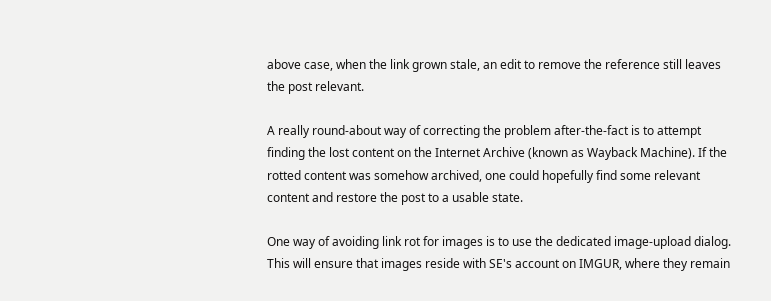above case, when the link grown stale, an edit to remove the reference still leaves the post relevant.

A really round-about way of correcting the problem after-the-fact is to attempt finding the lost content on the Internet Archive (known as Wayback Machine). If the rotted content was somehow archived, one could hopefully find some relevant content and restore the post to a usable state.

One way of avoiding link rot for images is to use the dedicated image-upload dialog. This will ensure that images reside with SE's account on IMGUR, where they remain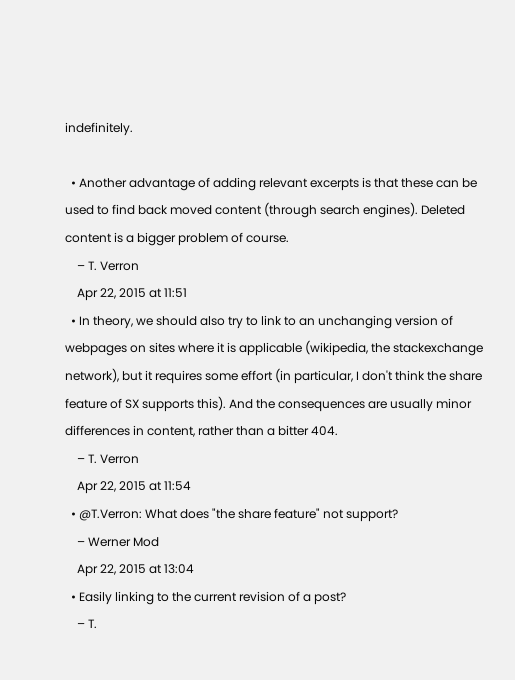indefinitely.

  • Another advantage of adding relevant excerpts is that these can be used to find back moved content (through search engines). Deleted content is a bigger problem of course.
    – T. Verron
    Apr 22, 2015 at 11:51
  • In theory, we should also try to link to an unchanging version of webpages on sites where it is applicable (wikipedia, the stackexchange network), but it requires some effort (in particular, I don't think the share feature of SX supports this). And the consequences are usually minor differences in content, rather than a bitter 404.
    – T. Verron
    Apr 22, 2015 at 11:54
  • @T.Verron: What does "the share feature" not support?
    – Werner Mod
    Apr 22, 2015 at 13:04
  • Easily linking to the current revision of a post?
    – T.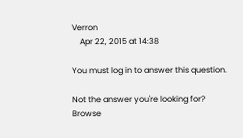Verron
    Apr 22, 2015 at 14:38

You must log in to answer this question.

Not the answer you're looking for? Browse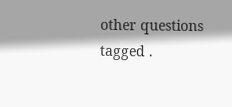other questions tagged .